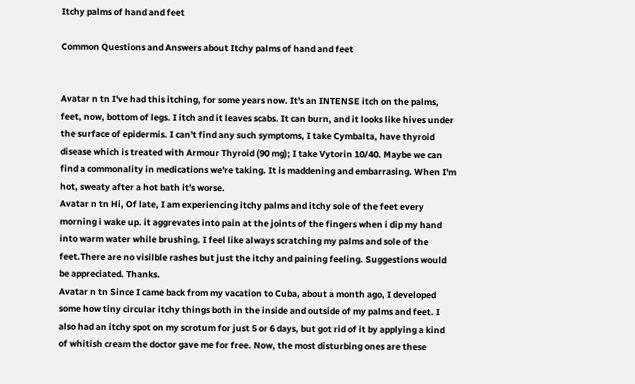Itchy palms of hand and feet

Common Questions and Answers about Itchy palms of hand and feet


Avatar n tn I've had this itching, for some years now. It's an INTENSE itch on the palms, feet, now, bottom of legs. I itch and it leaves scabs. It can burn, and it looks like hives under the surface of epidermis. I can't find any such symptoms, I take Cymbalta, have thyroid disease which is treated with Armour Thyroid (90 mg); I take Vytorin 10/40. Maybe we can find a commonality in medications we're taking. It is maddening and embarrasing. When I'm hot, sweaty after a hot bath it's worse.
Avatar n tn Hi, Of late, I am experiencing itchy palms and itchy sole of the feet every morning i wake up. it aggrevates into pain at the joints of the fingers when i dip my hand into warm water while brushing. I feel like always scratching my palms and sole of the feet.There are no visilble rashes but just the itchy and paining feeling. Suggestions would be appreciated. Thanks.
Avatar n tn Since I came back from my vacation to Cuba, about a month ago, I developed some how tiny circular itchy things both in the inside and outside of my palms and feet. I also had an itchy spot on my scrotum for just 5 or 6 days, but got rid of it by applying a kind of whitish cream the doctor gave me for free. Now, the most disturbing ones are these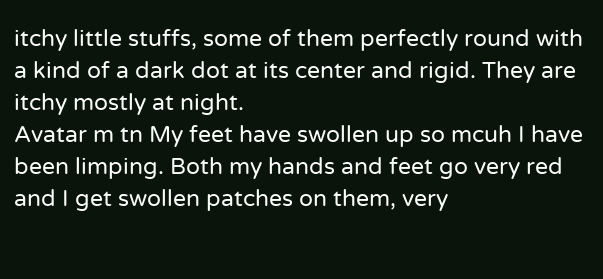itchy little stuffs, some of them perfectly round with a kind of a dark dot at its center and rigid. They are itchy mostly at night.
Avatar m tn My feet have swollen up so mcuh I have been limping. Both my hands and feet go very red and I get swollen patches on them, very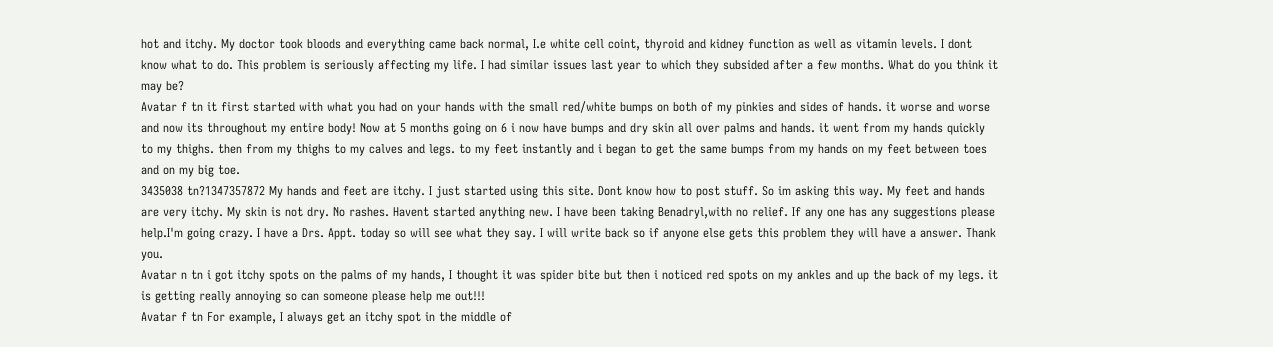hot and itchy. My doctor took bloods and everything came back normal, I.e white cell coint, thyroid and kidney function as well as vitamin levels. I dont know what to do. This problem is seriously affecting my life. I had similar issues last year to which they subsided after a few months. What do you think it may be?
Avatar f tn it first started with what you had on your hands with the small red/white bumps on both of my pinkies and sides of hands. it worse and worse and now its throughout my entire body! Now at 5 months going on 6 i now have bumps and dry skin all over palms and hands. it went from my hands quickly to my thighs. then from my thighs to my calves and legs. to my feet instantly and i began to get the same bumps from my hands on my feet between toes and on my big toe.
3435038 tn?1347357872 My hands and feet are itchy. I just started using this site. Dont know how to post stuff. So im asking this way. My feet and hands are very itchy. My skin is not dry. No rashes. Havent started anything new. I have been taking Benadryl,with no relief. If any one has any suggestions please help.I'm going crazy. I have a Drs. Appt. today so will see what they say. I will write back so if anyone else gets this problem they will have a answer. Thank you.
Avatar n tn i got itchy spots on the palms of my hands, I thought it was spider bite but then i noticed red spots on my ankles and up the back of my legs. it is getting really annoying so can someone please help me out!!!
Avatar f tn For example, I always get an itchy spot in the middle of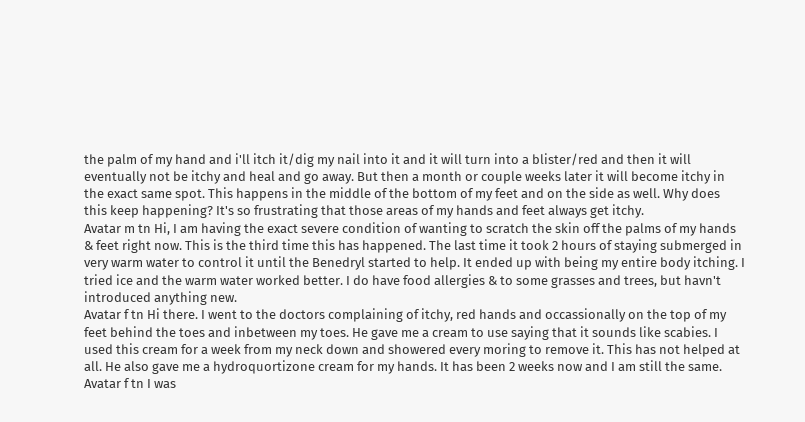the palm of my hand and i'll itch it/dig my nail into it and it will turn into a blister/red and then it will eventually not be itchy and heal and go away. But then a month or couple weeks later it will become itchy in the exact same spot. This happens in the middle of the bottom of my feet and on the side as well. Why does this keep happening? It's so frustrating that those areas of my hands and feet always get itchy.
Avatar m tn Hi, I am having the exact severe condition of wanting to scratch the skin off the palms of my hands & feet right now. This is the third time this has happened. The last time it took 2 hours of staying submerged in very warm water to control it until the Benedryl started to help. It ended up with being my entire body itching. I tried ice and the warm water worked better. I do have food allergies & to some grasses and trees, but havn't introduced anything new.
Avatar f tn Hi there. I went to the doctors complaining of itchy, red hands and occassionally on the top of my feet behind the toes and inbetween my toes. He gave me a cream to use saying that it sounds like scabies. I used this cream for a week from my neck down and showered every moring to remove it. This has not helped at all. He also gave me a hydroquortizone cream for my hands. It has been 2 weeks now and I am still the same.
Avatar f tn I was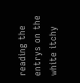reading the entrys on the white itchy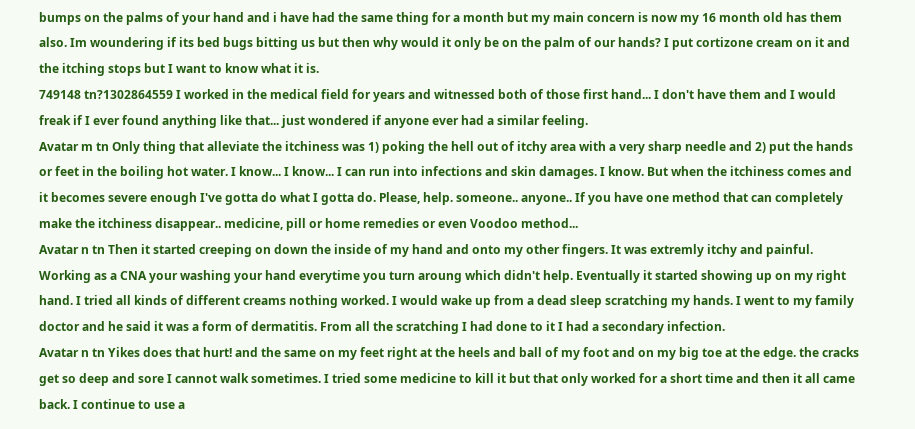bumps on the palms of your hand and i have had the same thing for a month but my main concern is now my 16 month old has them also. Im woundering if its bed bugs bitting us but then why would it only be on the palm of our hands? I put cortizone cream on it and the itching stops but I want to know what it is.
749148 tn?1302864559 I worked in the medical field for years and witnessed both of those first hand... I don't have them and I would freak if I ever found anything like that... just wondered if anyone ever had a similar feeling.
Avatar m tn Only thing that alleviate the itchiness was 1) poking the hell out of itchy area with a very sharp needle and 2) put the hands or feet in the boiling hot water. I know... I know... I can run into infections and skin damages. I know. But when the itchiness comes and it becomes severe enough I've gotta do what I gotta do. Please, help. someone.. anyone.. If you have one method that can completely make the itchiness disappear.. medicine, pill or home remedies or even Voodoo method...
Avatar n tn Then it started creeping on down the inside of my hand and onto my other fingers. It was extremly itchy and painful. Working as a CNA your washing your hand everytime you turn aroung which didn't help. Eventually it started showing up on my right hand. I tried all kinds of different creams nothing worked. I would wake up from a dead sleep scratching my hands. I went to my family doctor and he said it was a form of dermatitis. From all the scratching I had done to it I had a secondary infection.
Avatar n tn Yikes does that hurt! and the same on my feet right at the heels and ball of my foot and on my big toe at the edge. the cracks get so deep and sore I cannot walk sometimes. I tried some medicine to kill it but that only worked for a short time and then it all came back. I continue to use a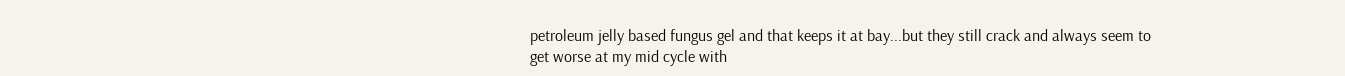petroleum jelly based fungus gel and that keeps it at bay...but they still crack and always seem to get worse at my mid cycle with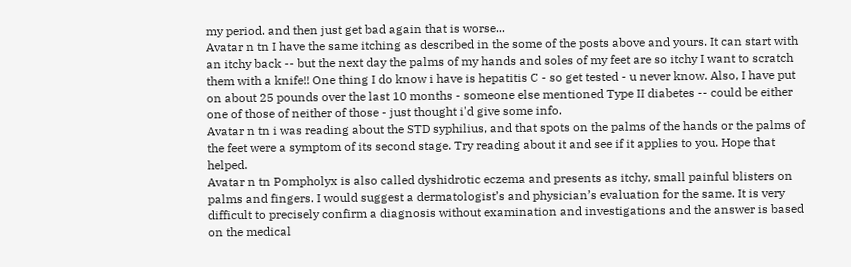my period. and then just get bad again that is worse...
Avatar n tn I have the same itching as described in the some of the posts above and yours. It can start with an itchy back -- but the next day the palms of my hands and soles of my feet are so itchy I want to scratch them with a knife!! One thing I do know i have is hepatitis C - so get tested - u never know. Also, I have put on about 25 pounds over the last 10 months - someone else mentioned Type II diabetes -- could be either one of those of neither of those - just thought i'd give some info.
Avatar n tn i was reading about the STD syphilius, and that spots on the palms of the hands or the palms of the feet were a symptom of its second stage. Try reading about it and see if it applies to you. Hope that helped.
Avatar n tn Pompholyx is also called dyshidrotic eczema and presents as itchy, small painful blisters on palms and fingers. I would suggest a dermatologist’s and physician’s evaluation for the same. It is very difficult to precisely confirm a diagnosis without examination and investigations and the answer is based on the medical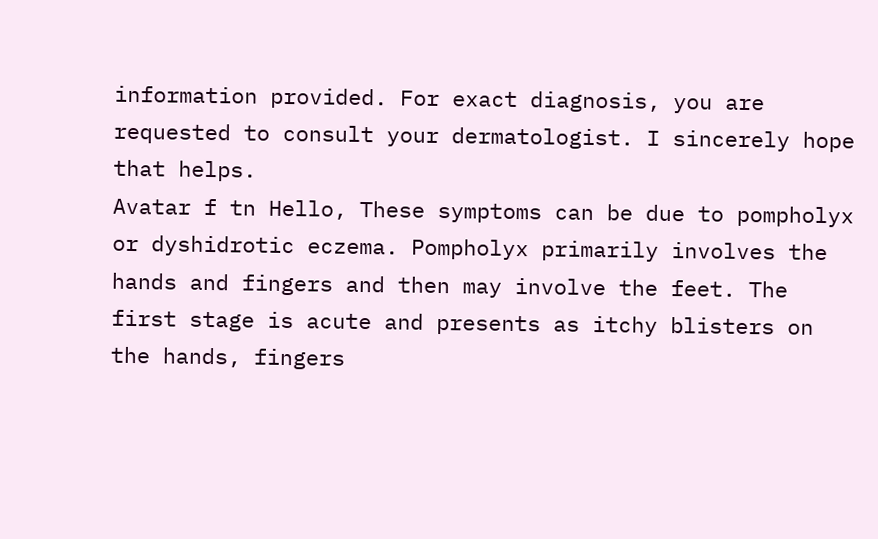information provided. For exact diagnosis, you are requested to consult your dermatologist. I sincerely hope that helps.
Avatar f tn Hello, These symptoms can be due to pompholyx or dyshidrotic eczema. Pompholyx primarily involves the hands and fingers and then may involve the feet. The first stage is acute and presents as itchy blisters on the hands, fingers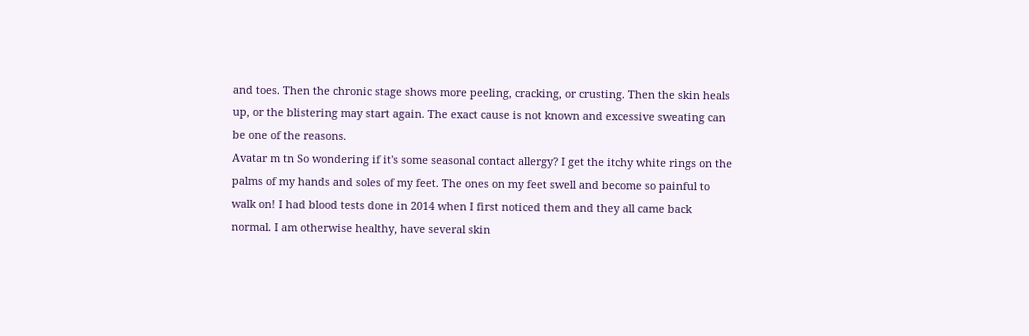and toes. Then the chronic stage shows more peeling, cracking, or crusting. Then the skin heals up, or the blistering may start again. The exact cause is not known and excessive sweating can be one of the reasons.
Avatar m tn So wondering if it's some seasonal contact allergy? I get the itchy white rings on the palms of my hands and soles of my feet. The ones on my feet swell and become so painful to walk on! I had blood tests done in 2014 when I first noticed them and they all came back normal. I am otherwise healthy, have several skin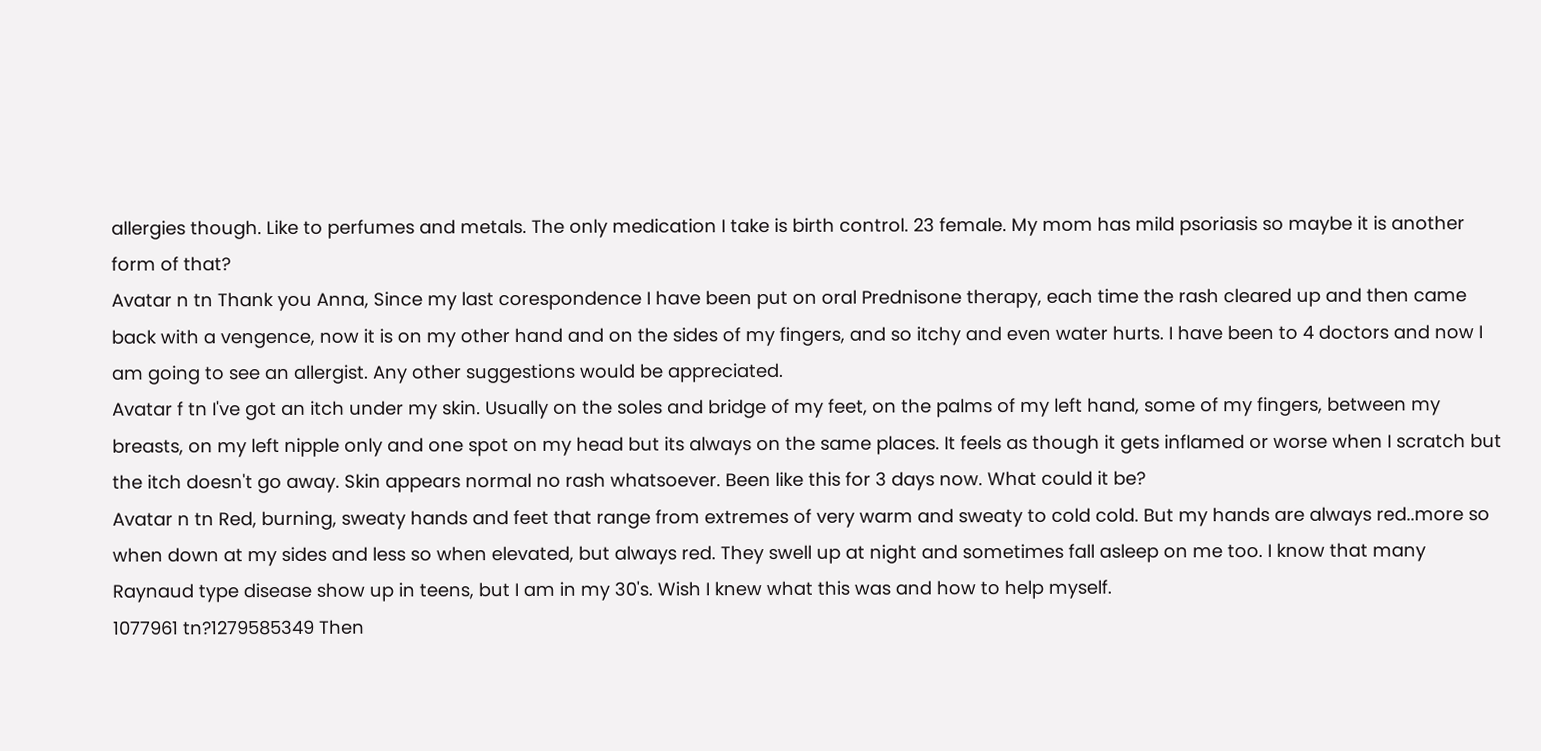allergies though. Like to perfumes and metals. The only medication I take is birth control. 23 female. My mom has mild psoriasis so maybe it is another form of that?
Avatar n tn Thank you Anna, Since my last corespondence I have been put on oral Prednisone therapy, each time the rash cleared up and then came back with a vengence, now it is on my other hand and on the sides of my fingers, and so itchy and even water hurts. I have been to 4 doctors and now I am going to see an allergist. Any other suggestions would be appreciated.
Avatar f tn I've got an itch under my skin. Usually on the soles and bridge of my feet, on the palms of my left hand, some of my fingers, between my breasts, on my left nipple only and one spot on my head but its always on the same places. It feels as though it gets inflamed or worse when I scratch but the itch doesn't go away. Skin appears normal no rash whatsoever. Been like this for 3 days now. What could it be?
Avatar n tn Red, burning, sweaty hands and feet that range from extremes of very warm and sweaty to cold cold. But my hands are always red..more so when down at my sides and less so when elevated, but always red. They swell up at night and sometimes fall asleep on me too. I know that many Raynaud type disease show up in teens, but I am in my 30's. Wish I knew what this was and how to help myself.
1077961 tn?1279585349 Then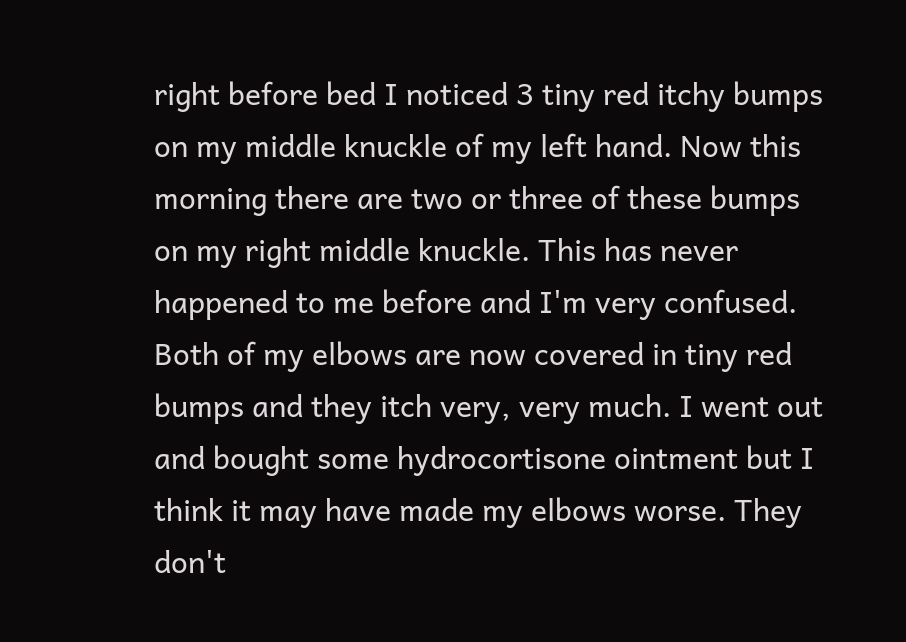right before bed I noticed 3 tiny red itchy bumps on my middle knuckle of my left hand. Now this morning there are two or three of these bumps on my right middle knuckle. This has never happened to me before and I'm very confused. Both of my elbows are now covered in tiny red bumps and they itch very, very much. I went out and bought some hydrocortisone ointment but I think it may have made my elbows worse. They don't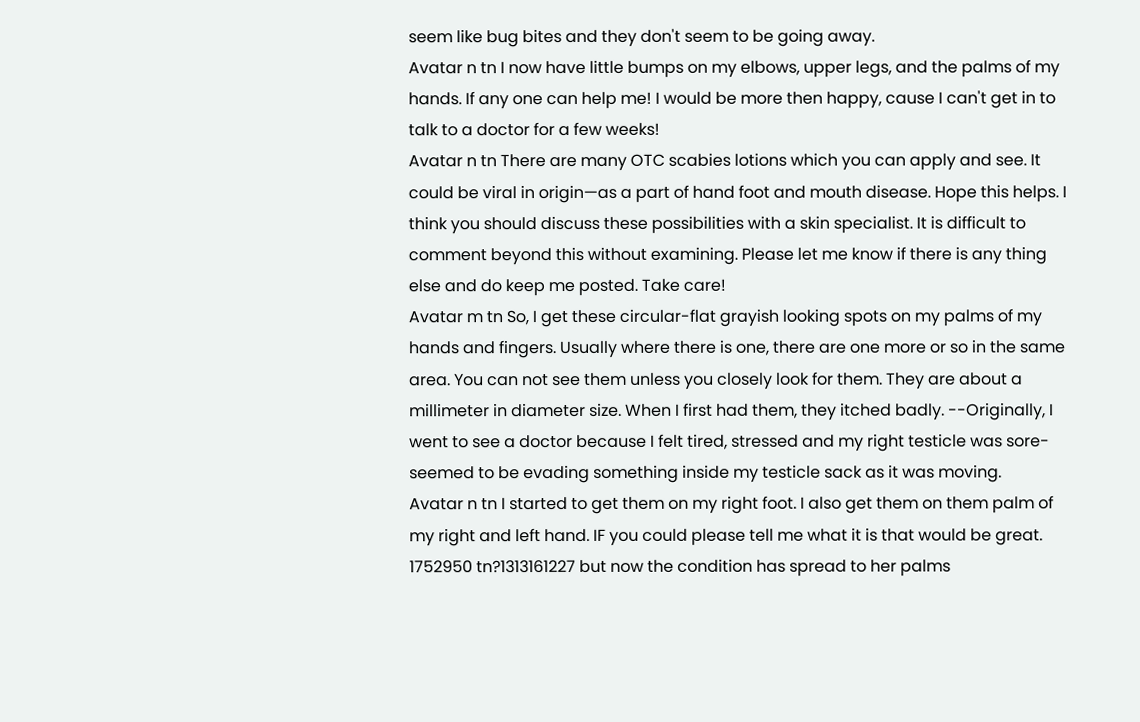seem like bug bites and they don't seem to be going away.
Avatar n tn I now have little bumps on my elbows, upper legs, and the palms of my hands. If any one can help me! I would be more then happy, cause I can't get in to talk to a doctor for a few weeks!
Avatar n tn There are many OTC scabies lotions which you can apply and see. It could be viral in origin—as a part of hand foot and mouth disease. Hope this helps. I think you should discuss these possibilities with a skin specialist. It is difficult to comment beyond this without examining. Please let me know if there is any thing else and do keep me posted. Take care!
Avatar m tn So, I get these circular-flat grayish looking spots on my palms of my hands and fingers. Usually where there is one, there are one more or so in the same area. You can not see them unless you closely look for them. They are about a millimeter in diameter size. When I first had them, they itched badly. --Originally, I went to see a doctor because I felt tired, stressed and my right testicle was sore-seemed to be evading something inside my testicle sack as it was moving.
Avatar n tn I started to get them on my right foot. I also get them on them palm of my right and left hand. IF you could please tell me what it is that would be great.
1752950 tn?1313161227 but now the condition has spread to her palms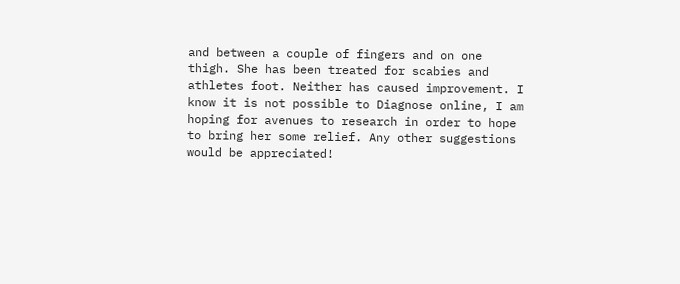and between a couple of fingers and on one thigh. She has been treated for scabies and athletes foot. Neither has caused improvement. I know it is not possible to Diagnose online, I am hoping for avenues to research in order to hope to bring her some relief. Any other suggestions would be appreciated!